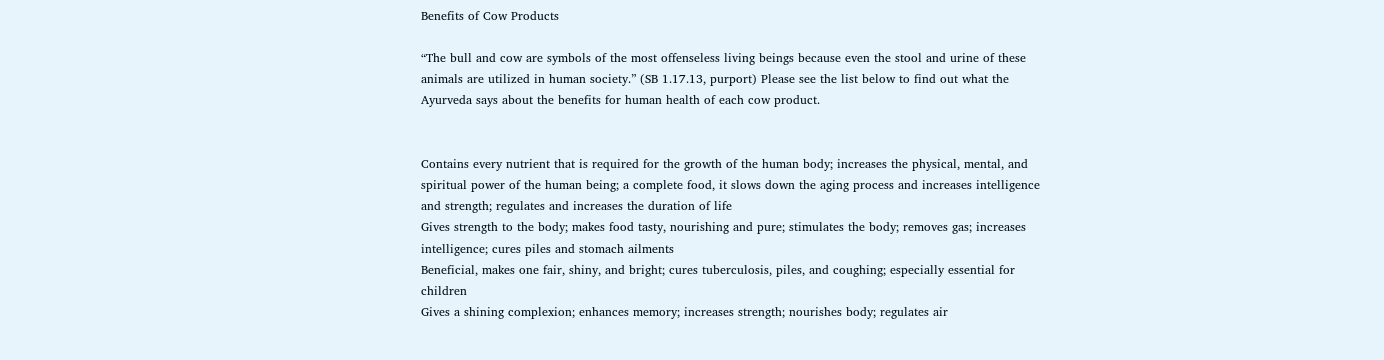Benefits of Cow Products

“The bull and cow are symbols of the most offenseless living beings because even the stool and urine of these animals are utilized in human society.” (SB 1.17.13, purport) Please see the list below to find out what the Ayurveda says about the benefits for human health of each cow product.


Contains every nutrient that is required for the growth of the human body; increases the physical, mental, and spiritual power of the human being; a complete food, it slows down the aging process and increases intelligence and strength; regulates and increases the duration of life
Gives strength to the body; makes food tasty, nourishing and pure; stimulates the body; removes gas; increases intelligence; cures piles and stomach ailments
Beneficial, makes one fair, shiny, and bright; cures tuberculosis, piles, and coughing; especially essential for children
Gives a shining complexion; enhances memory; increases strength; nourishes body; regulates air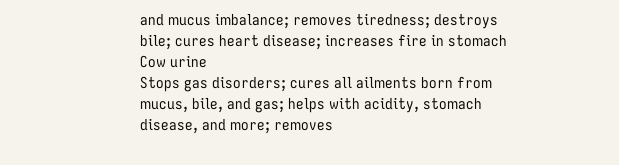and mucus imbalance; removes tiredness; destroys bile; cures heart disease; increases fire in stomach
Cow urine
Stops gas disorders; cures all ailments born from mucus, bile, and gas; helps with acidity, stomach disease, and more; removes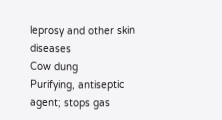leprosy and other skin diseases
Cow dung
Purifying, antiseptic agent; stops gas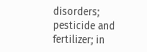disorders; pesticide and fertilizer; in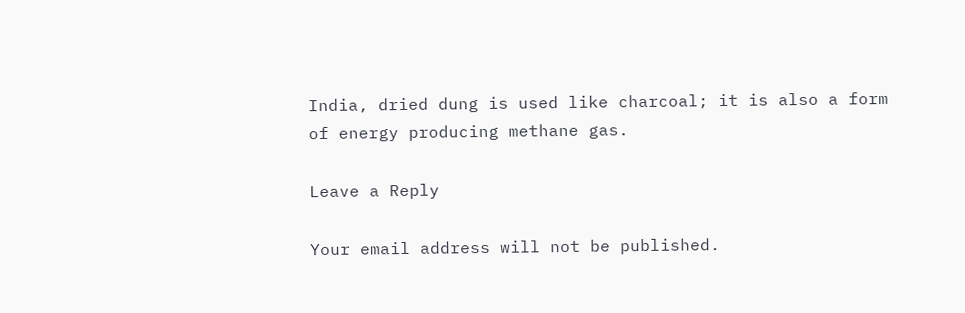India, dried dung is used like charcoal; it is also a form of energy producing methane gas.

Leave a Reply

Your email address will not be published.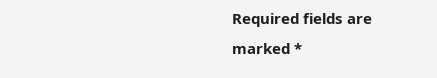Required fields are marked *